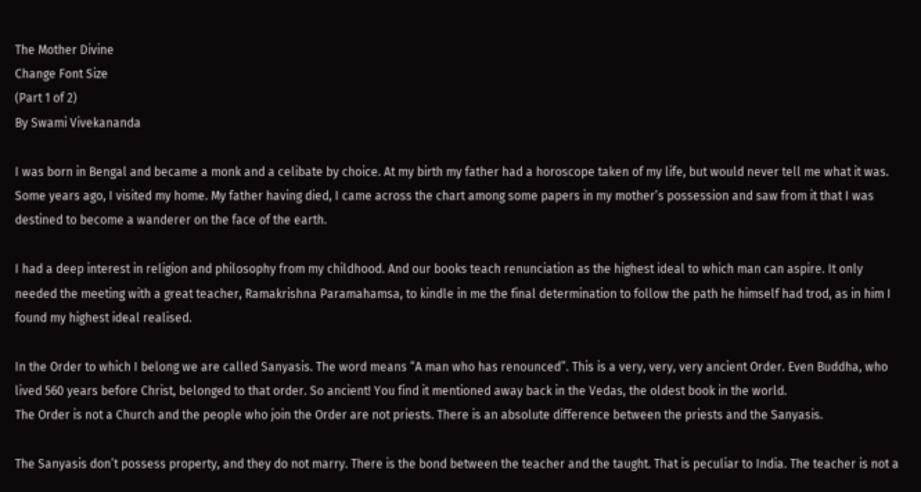The Mother Divine
Change Font Size
(Part 1 of 2)
By Swami Vivekananda

I was born in Bengal and became a monk and a celibate by choice. At my birth my father had a horoscope taken of my life, but would never tell me what it was. Some years ago, I visited my home. My father having died, I came across the chart among some papers in my mother’s possession and saw from it that I was destined to become a wanderer on the face of the earth.

I had a deep interest in religion and philosophy from my childhood. And our books teach renunciation as the highest ideal to which man can aspire. It only needed the meeting with a great teacher, Ramakrishna Paramahamsa, to kindle in me the final determination to follow the path he himself had trod, as in him I found my highest ideal realised.

In the Order to which I belong we are called Sanyasis. The word means “A man who has renounced”. This is a very, very, very ancient Order. Even Buddha, who lived 560 years before Christ, belonged to that order. So ancient! You find it mentioned away back in the Vedas, the oldest book in the world.
The Order is not a Church and the people who join the Order are not priests. There is an absolute difference between the priests and the Sanyasis.

The Sanyasis don’t possess property, and they do not marry. There is the bond between the teacher and the taught. That is peculiar to India. The teacher is not a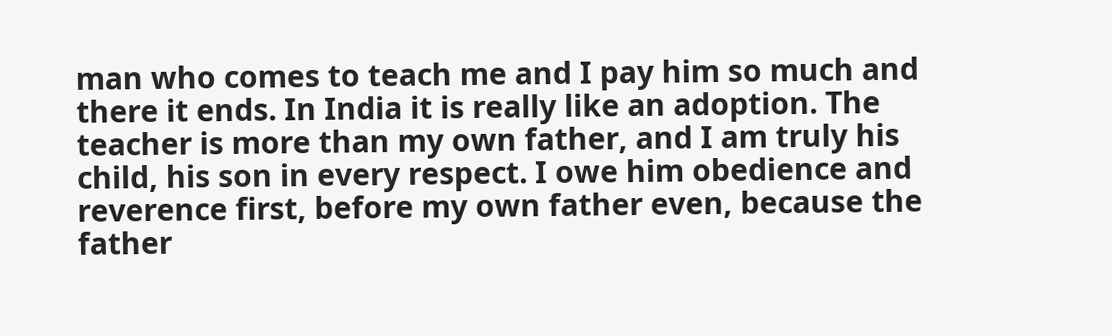man who comes to teach me and I pay him so much and there it ends. In India it is really like an adoption. The teacher is more than my own father, and I am truly his child, his son in every respect. I owe him obedience and reverence first, before my own father even, because the father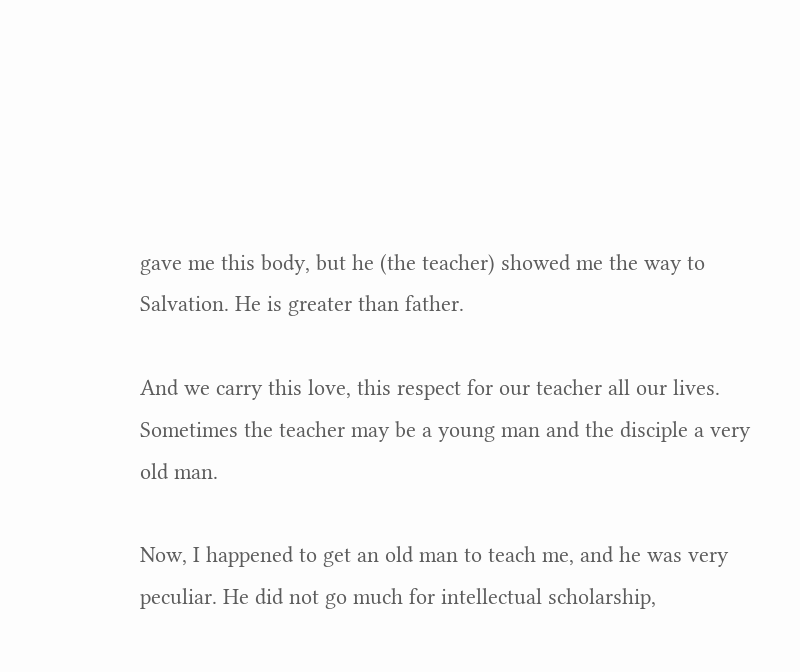gave me this body, but he (the teacher) showed me the way to Salvation. He is greater than father.

And we carry this love, this respect for our teacher all our lives. Sometimes the teacher may be a young man and the disciple a very old man.

Now, I happened to get an old man to teach me, and he was very peculiar. He did not go much for intellectual scholarship,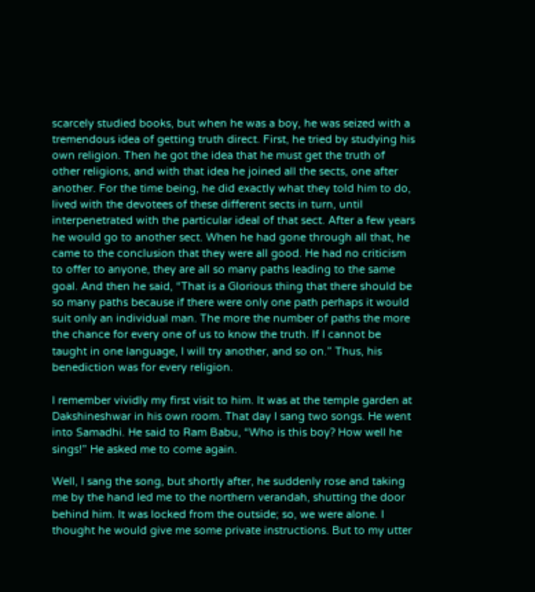scarcely studied books, but when he was a boy, he was seized with a tremendous idea of getting truth direct. First, he tried by studying his own religion. Then he got the idea that he must get the truth of other religions, and with that idea he joined all the sects, one after another. For the time being, he did exactly what they told him to do, lived with the devotees of these different sects in turn, until interpenetrated with the particular ideal of that sect. After a few years he would go to another sect. When he had gone through all that, he came to the conclusion that they were all good. He had no criticism to offer to anyone, they are all so many paths leading to the same goal. And then he said, “That is a Glorious thing that there should be so many paths because if there were only one path perhaps it would suit only an individual man. The more the number of paths the more the chance for every one of us to know the truth. If I cannot be taught in one language, I will try another, and so on.” Thus, his benediction was for every religion.

I remember vividly my first visit to him. It was at the temple garden at Dakshineshwar in his own room. That day I sang two songs. He went into Samadhi. He said to Ram Babu, “Who is this boy? How well he sings!” He asked me to come again.

Well, I sang the song, but shortly after, he suddenly rose and taking me by the hand led me to the northern verandah, shutting the door behind him. It was locked from the outside; so, we were alone. I thought he would give me some private instructions. But to my utter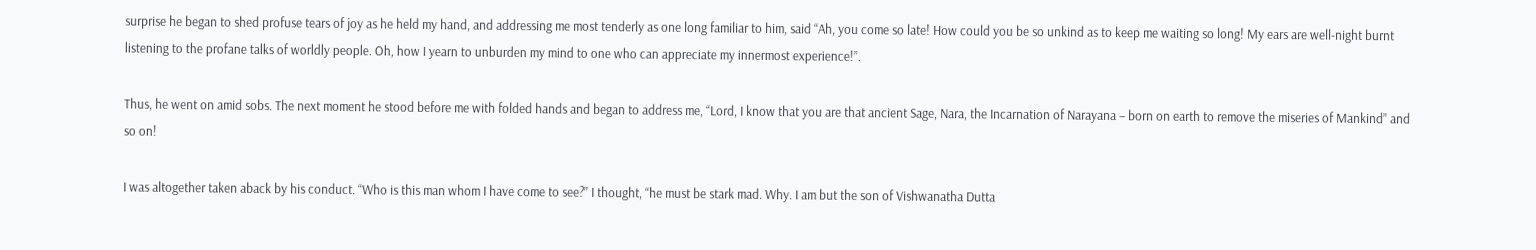surprise he began to shed profuse tears of joy as he held my hand, and addressing me most tenderly as one long familiar to him, said “Ah, you come so late! How could you be so unkind as to keep me waiting so long! My ears are well-night burnt listening to the profane talks of worldly people. Oh, how I yearn to unburden my mind to one who can appreciate my innermost experience!”.

Thus, he went on amid sobs. The next moment he stood before me with folded hands and began to address me, “Lord, I know that you are that ancient Sage, Nara, the Incarnation of Narayana – born on earth to remove the miseries of Mankind” and so on!

I was altogether taken aback by his conduct. “Who is this man whom I have come to see?” I thought, “he must be stark mad. Why. I am but the son of Vishwanatha Dutta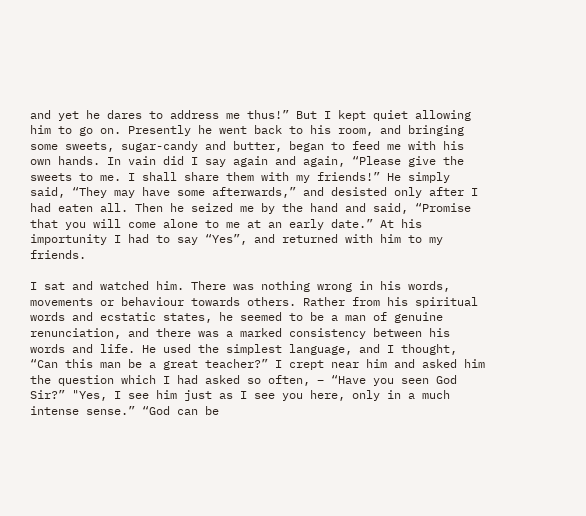and yet he dares to address me thus!” But I kept quiet allowing him to go on. Presently he went back to his room, and bringing some sweets, sugar-candy and butter, began to feed me with his own hands. In vain did I say again and again, “Please give the sweets to me. I shall share them with my friends!” He simply said, “They may have some afterwards,” and desisted only after I had eaten all. Then he seized me by the hand and said, “Promise that you will come alone to me at an early date.” At his importunity I had to say “Yes”, and returned with him to my friends.

I sat and watched him. There was nothing wrong in his words, movements or behaviour towards others. Rather from his spiritual words and ecstatic states, he seemed to be a man of genuine renunciation, and there was a marked consistency between his words and life. He used the simplest language, and I thought, “Can this man be a great teacher?” I crept near him and asked him the question which I had asked so often, – “Have you seen God Sir?” "Yes, I see him just as I see you here, only in a much intense sense.” “God can be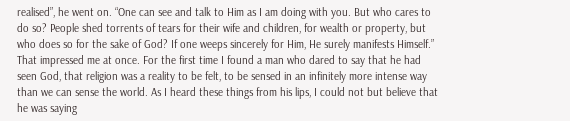realised”, he went on. “One can see and talk to Him as I am doing with you. But who cares to do so? People shed torrents of tears for their wife and children, for wealth or property, but who does so for the sake of God? If one weeps sincerely for Him, He surely manifests Himself.” That impressed me at once. For the first time I found a man who dared to say that he had seen God, that religion was a reality to be felt, to be sensed in an infinitely more intense way than we can sense the world. As I heard these things from his lips, I could not but believe that he was saying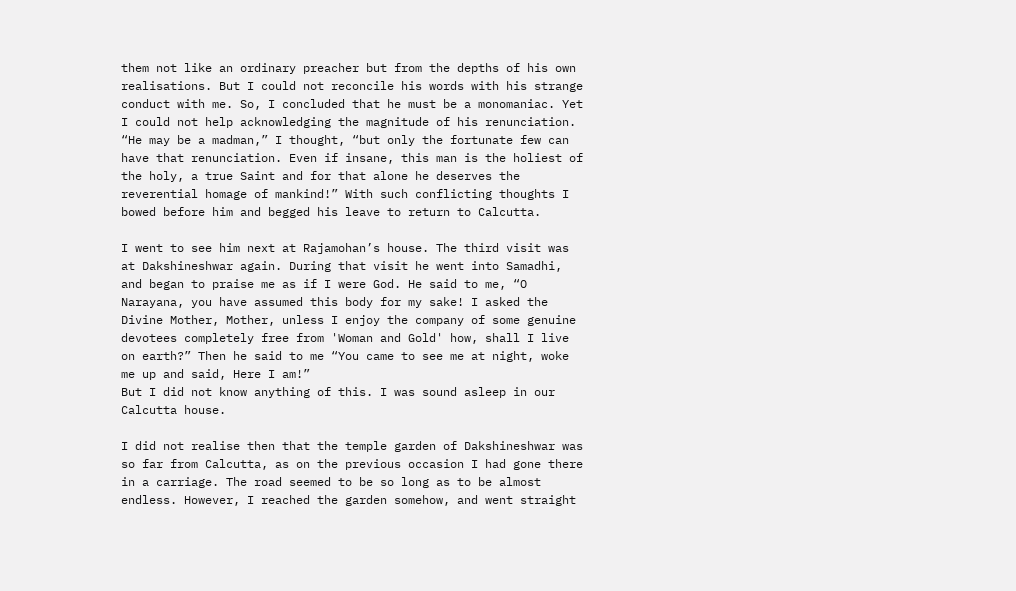them not like an ordinary preacher but from the depths of his own realisations. But I could not reconcile his words with his strange conduct with me. So, I concluded that he must be a monomaniac. Yet I could not help acknowledging the magnitude of his renunciation. “He may be a madman,” I thought, “but only the fortunate few can have that renunciation. Even if insane, this man is the holiest of the holy, a true Saint and for that alone he deserves the reverential homage of mankind!” With such conflicting thoughts I bowed before him and begged his leave to return to Calcutta.

I went to see him next at Rajamohan’s house. The third visit was at Dakshineshwar again. During that visit he went into Samadhi, and began to praise me as if I were God. He said to me, “O Narayana, you have assumed this body for my sake! I asked the Divine Mother, Mother, unless I enjoy the company of some genuine devotees completely free from 'Woman and Gold' how, shall I live on earth?” Then he said to me “You came to see me at night, woke me up and said, Here I am!”
But I did not know anything of this. I was sound asleep in our Calcutta house.

I did not realise then that the temple garden of Dakshineshwar was so far from Calcutta, as on the previous occasion I had gone there in a carriage. The road seemed to be so long as to be almost endless. However, I reached the garden somehow, and went straight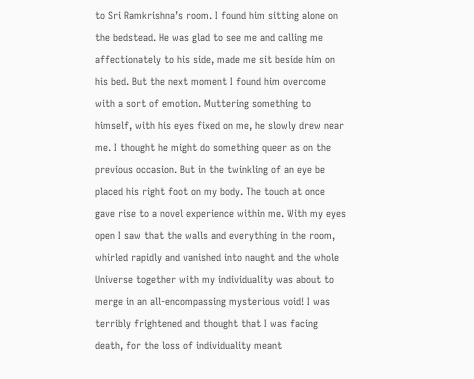to Sri Ramkrishna’s room. I found him sitting alone on the bedstead. He was glad to see me and calling me affectionately to his side, made me sit beside him on his bed. But the next moment I found him overcome with a sort of emotion. Muttering something to himself, with his eyes fixed on me, he slowly drew near me. I thought he might do something queer as on the previous occasion. But in the twinkling of an eye be placed his right foot on my body. The touch at once gave rise to a novel experience within me. With my eyes open I saw that the walls and everything in the room, whirled rapidly and vanished into naught and the whole Universe together with my individuality was about to merge in an all-encompassing mysterious void! I was terribly frightened and thought that I was facing death, for the loss of individuality meant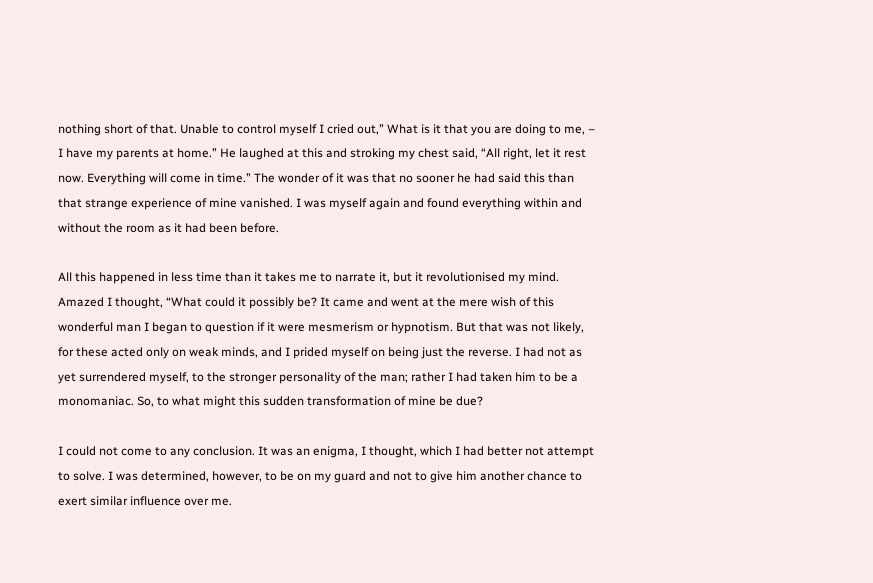nothing short of that. Unable to control myself I cried out,” What is it that you are doing to me, – I have my parents at home.” He laughed at this and stroking my chest said, “All right, let it rest now. Everything will come in time.” The wonder of it was that no sooner he had said this than that strange experience of mine vanished. I was myself again and found everything within and without the room as it had been before.

All this happened in less time than it takes me to narrate it, but it revolutionised my mind. Amazed I thought, “What could it possibly be? It came and went at the mere wish of this wonderful man I began to question if it were mesmerism or hypnotism. But that was not likely, for these acted only on weak minds, and I prided myself on being just the reverse. I had not as yet surrendered myself, to the stronger personality of the man; rather I had taken him to be a monomaniac. So, to what might this sudden transformation of mine be due?

I could not come to any conclusion. It was an enigma, I thought, which I had better not attempt to solve. I was determined, however, to be on my guard and not to give him another chance to exert similar influence over me.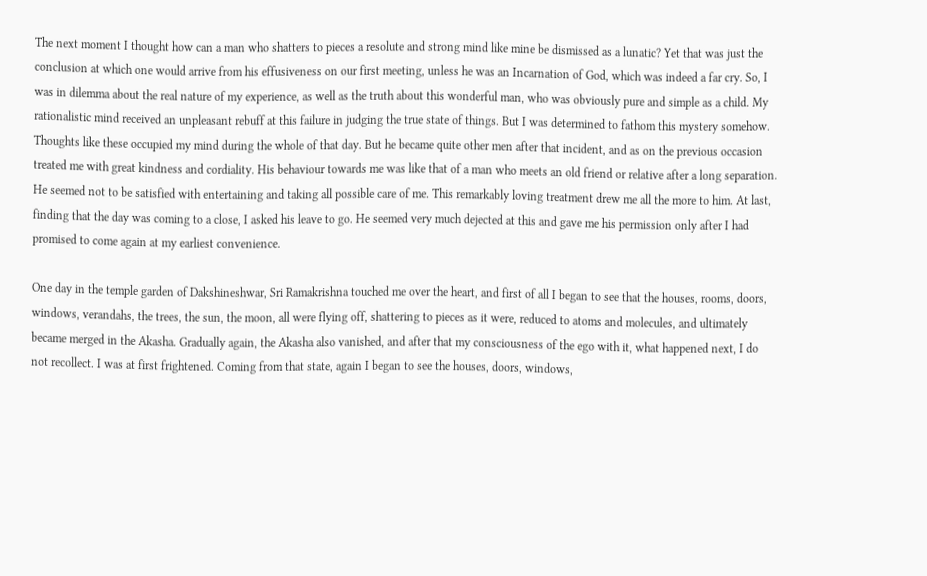The next moment I thought how can a man who shatters to pieces a resolute and strong mind like mine be dismissed as a lunatic? Yet that was just the conclusion at which one would arrive from his effusiveness on our first meeting, unless he was an Incarnation of God, which was indeed a far cry. So, I was in dilemma about the real nature of my experience, as well as the truth about this wonderful man, who was obviously pure and simple as a child. My rationalistic mind received an unpleasant rebuff at this failure in judging the true state of things. But I was determined to fathom this mystery somehow.
Thoughts like these occupied my mind during the whole of that day. But he became quite other men after that incident, and as on the previous occasion treated me with great kindness and cordiality. His behaviour towards me was like that of a man who meets an old friend or relative after a long separation. He seemed not to be satisfied with entertaining and taking all possible care of me. This remarkably loving treatment drew me all the more to him. At last, finding that the day was coming to a close, I asked his leave to go. He seemed very much dejected at this and gave me his permission only after I had promised to come again at my earliest convenience.

One day in the temple garden of Dakshineshwar, Sri Ramakrishna touched me over the heart, and first of all I began to see that the houses, rooms, doors, windows, verandahs, the trees, the sun, the moon, all were flying off, shattering to pieces as it were, reduced to atoms and molecules, and ultimately became merged in the Akasha. Gradually again, the Akasha also vanished, and after that my consciousness of the ego with it, what happened next, I do not recollect. I was at first frightened. Coming from that state, again I began to see the houses, doors, windows,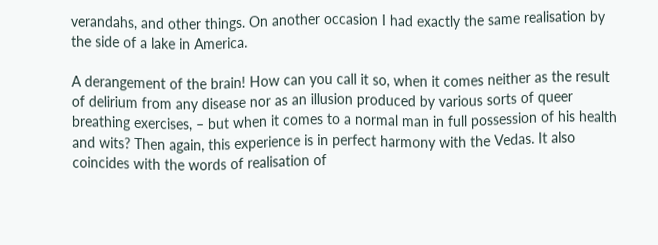verandahs, and other things. On another occasion I had exactly the same realisation by the side of a lake in America.

A derangement of the brain! How can you call it so, when it comes neither as the result of delirium from any disease nor as an illusion produced by various sorts of queer breathing exercises, – but when it comes to a normal man in full possession of his health and wits? Then again, this experience is in perfect harmony with the Vedas. It also coincides with the words of realisation of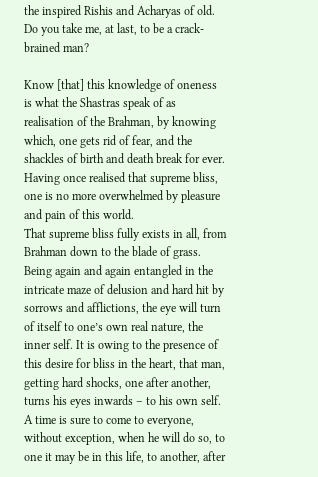the inspired Rishis and Acharyas of old. Do you take me, at last, to be a crack-brained man?

Know [that] this knowledge of oneness is what the Shastras speak of as realisation of the Brahman, by knowing which, one gets rid of fear, and the shackles of birth and death break for ever. Having once realised that supreme bliss, one is no more overwhelmed by pleasure and pain of this world.
That supreme bliss fully exists in all, from Brahman down to the blade of grass. Being again and again entangled in the intricate maze of delusion and hard hit by sorrows and afflictions, the eye will turn of itself to one’s own real nature, the inner self. It is owing to the presence of this desire for bliss in the heart, that man, getting hard shocks, one after another, turns his eyes inwards – to his own self. A time is sure to come to everyone, without exception, when he will do so, to one it may be in this life, to another, after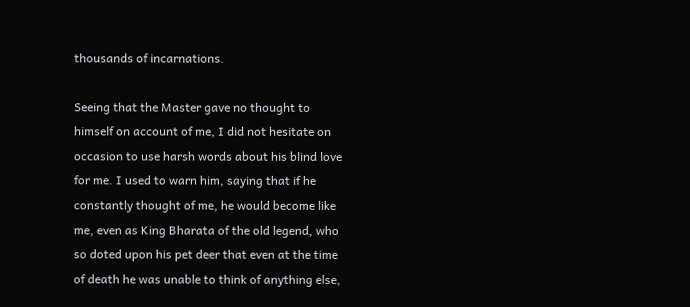thousands of incarnations.

Seeing that the Master gave no thought to himself on account of me, I did not hesitate on occasion to use harsh words about his blind love for me. I used to warn him, saying that if he constantly thought of me, he would become like me, even as King Bharata of the old legend, who so doted upon his pet deer that even at the time of death he was unable to think of anything else,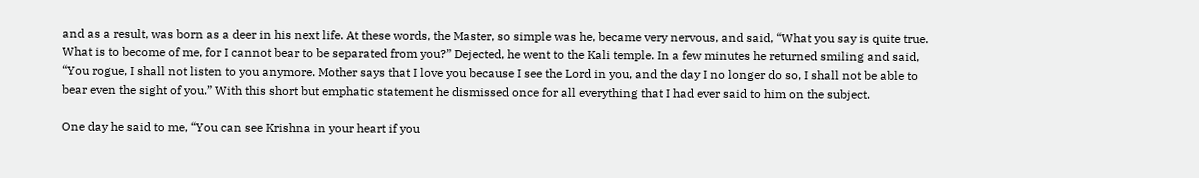and as a result, was born as a deer in his next life. At these words, the Master, so simple was he, became very nervous, and said, “What you say is quite true. What is to become of me, for I cannot bear to be separated from you?” Dejected, he went to the Kali temple. In a few minutes he returned smiling and said, “You rogue, I shall not listen to you anymore. Mother says that I love you because I see the Lord in you, and the day I no longer do so, I shall not be able to bear even the sight of you.” With this short but emphatic statement he dismissed once for all everything that I had ever said to him on the subject.

One day he said to me, “You can see Krishna in your heart if you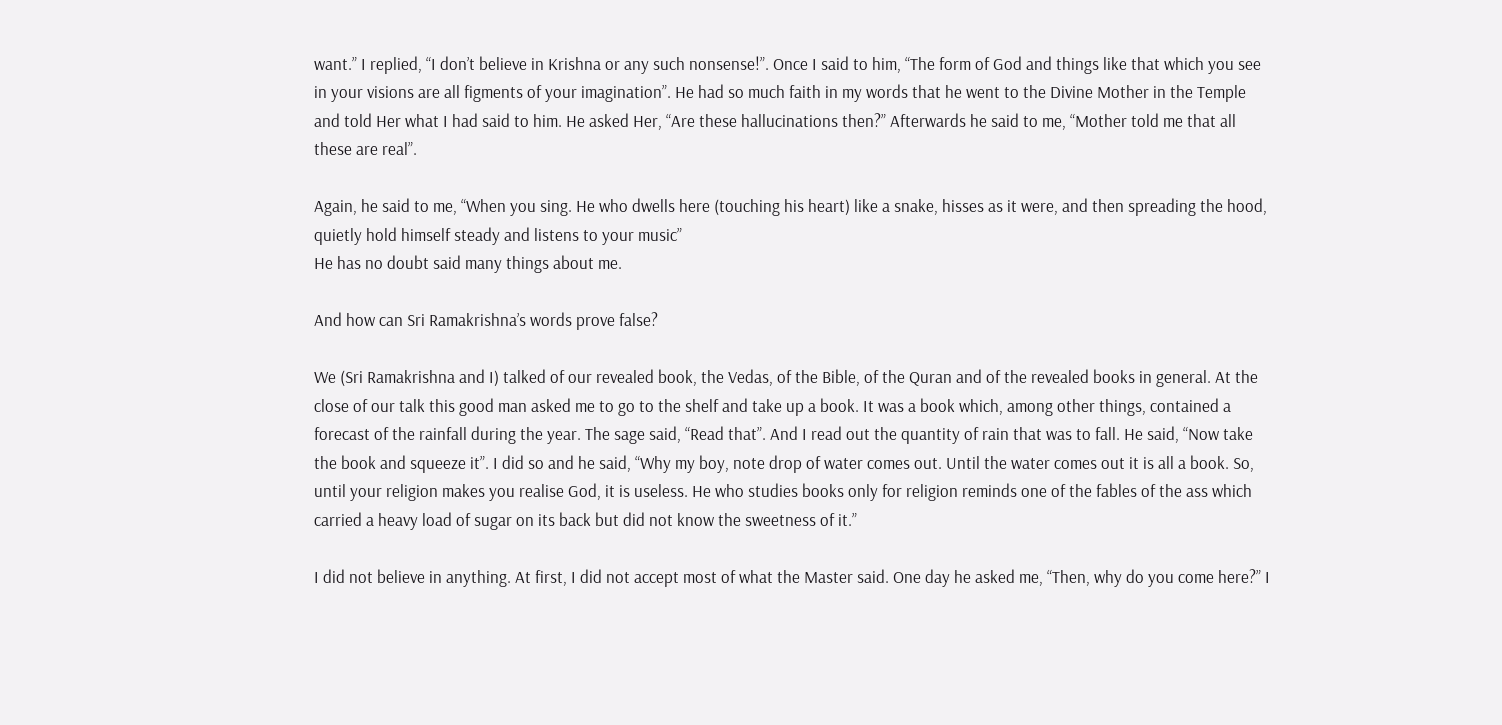want.” I replied, “I don’t believe in Krishna or any such nonsense!”. Once I said to him, “The form of God and things like that which you see in your visions are all figments of your imagination”. He had so much faith in my words that he went to the Divine Mother in the Temple and told Her what I had said to him. He asked Her, “Are these hallucinations then?” Afterwards he said to me, “Mother told me that all these are real”.

Again, he said to me, “When you sing. He who dwells here (touching his heart) like a snake, hisses as it were, and then spreading the hood, quietly hold himself steady and listens to your music”
He has no doubt said many things about me.

And how can Sri Ramakrishna’s words prove false?

We (Sri Ramakrishna and I) talked of our revealed book, the Vedas, of the Bible, of the Quran and of the revealed books in general. At the close of our talk this good man asked me to go to the shelf and take up a book. It was a book which, among other things, contained a forecast of the rainfall during the year. The sage said, “Read that”. And I read out the quantity of rain that was to fall. He said, “Now take the book and squeeze it”. I did so and he said, “Why my boy, note drop of water comes out. Until the water comes out it is all a book. So, until your religion makes you realise God, it is useless. He who studies books only for religion reminds one of the fables of the ass which carried a heavy load of sugar on its back but did not know the sweetness of it.”

I did not believe in anything. At first, I did not accept most of what the Master said. One day he asked me, “Then, why do you come here?” I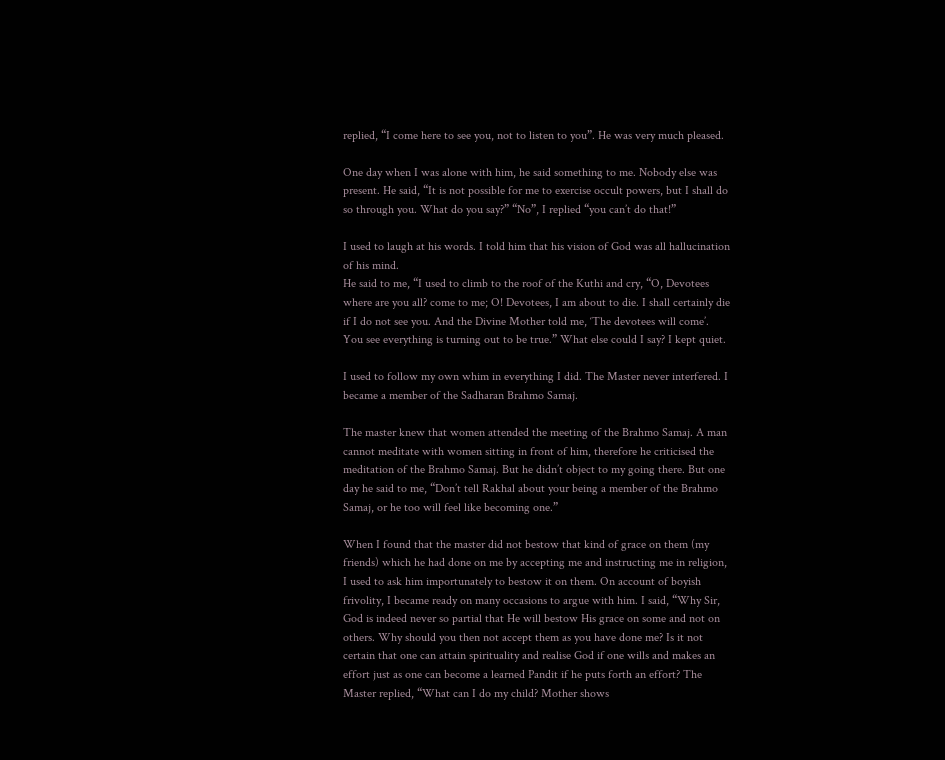replied, “I come here to see you, not to listen to you”. He was very much pleased.

One day when I was alone with him, he said something to me. Nobody else was present. He said, “It is not possible for me to exercise occult powers, but I shall do so through you. What do you say?” “No”, I replied “you can’t do that!”

I used to laugh at his words. I told him that his vision of God was all hallucination of his mind.
He said to me, “I used to climb to the roof of the Kuthi and cry, “O, Devotees where are you all? come to me; O! Devotees, I am about to die. I shall certainly die if I do not see you. And the Divine Mother told me, ‘The devotees will come’. You see everything is turning out to be true.” What else could I say? I kept quiet.

I used to follow my own whim in everything I did. The Master never interfered. I became a member of the Sadharan Brahmo Samaj.

The master knew that women attended the meeting of the Brahmo Samaj. A man cannot meditate with women sitting in front of him, therefore he criticised the meditation of the Brahmo Samaj. But he didn’t object to my going there. But one day he said to me, “Don’t tell Rakhal about your being a member of the Brahmo Samaj, or he too will feel like becoming one.”

When I found that the master did not bestow that kind of grace on them (my friends) which he had done on me by accepting me and instructing me in religion, I used to ask him importunately to bestow it on them. On account of boyish frivolity, I became ready on many occasions to argue with him. I said, “Why Sir, God is indeed never so partial that He will bestow His grace on some and not on others. Why should you then not accept them as you have done me? Is it not certain that one can attain spirituality and realise God if one wills and makes an effort just as one can become a learned Pandit if he puts forth an effort? The Master replied, “What can I do my child? Mother shows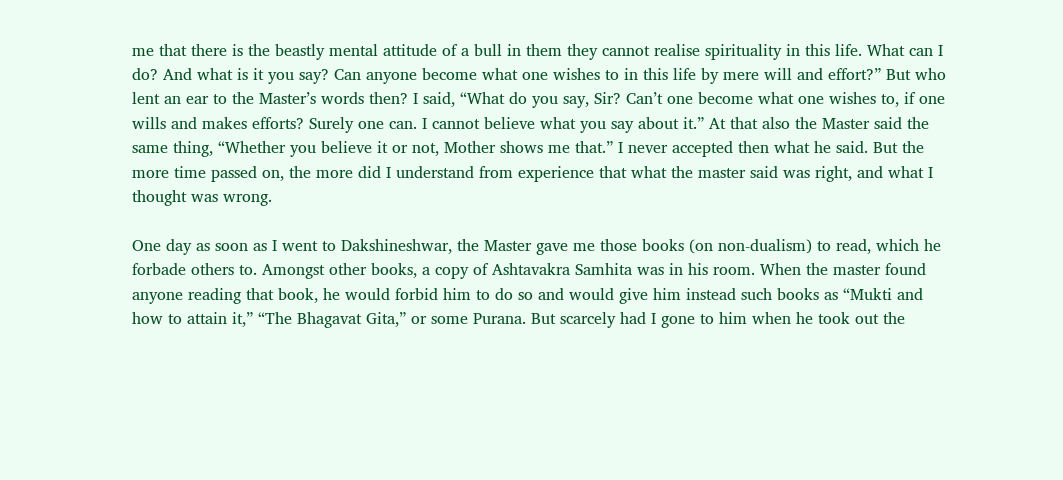me that there is the beastly mental attitude of a bull in them they cannot realise spirituality in this life. What can I do? And what is it you say? Can anyone become what one wishes to in this life by mere will and effort?” But who lent an ear to the Master’s words then? I said, “What do you say, Sir? Can’t one become what one wishes to, if one wills and makes efforts? Surely one can. I cannot believe what you say about it.” At that also the Master said the same thing, “Whether you believe it or not, Mother shows me that.” I never accepted then what he said. But the more time passed on, the more did I understand from experience that what the master said was right, and what I thought was wrong.

One day as soon as I went to Dakshineshwar, the Master gave me those books (on non-dualism) to read, which he forbade others to. Amongst other books, a copy of Ashtavakra Samhita was in his room. When the master found anyone reading that book, he would forbid him to do so and would give him instead such books as “Mukti and how to attain it,” “The Bhagavat Gita,” or some Purana. But scarcely had I gone to him when he took out the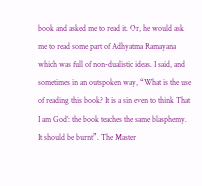book and asked me to read it. Or, he would ask me to read some part of Adhyatma Ramayana which was full of non-dualistic ideas. I said, and sometimes in an outspoken way, “What is the use of reading this book? It is a sin even to think That I am God’: the book teaches the same blasphemy. It should be burnt”. The Master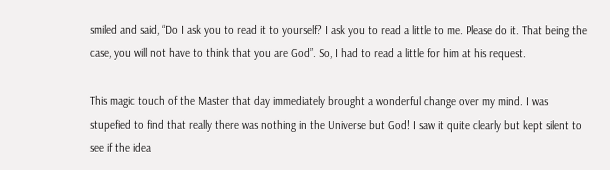smiled and said, “Do I ask you to read it to yourself? I ask you to read a little to me. Please do it. That being the case, you will not have to think that you are God”. So, I had to read a little for him at his request.

This magic touch of the Master that day immediately brought a wonderful change over my mind. I was stupefied to find that really there was nothing in the Universe but God! I saw it quite clearly but kept silent to see if the idea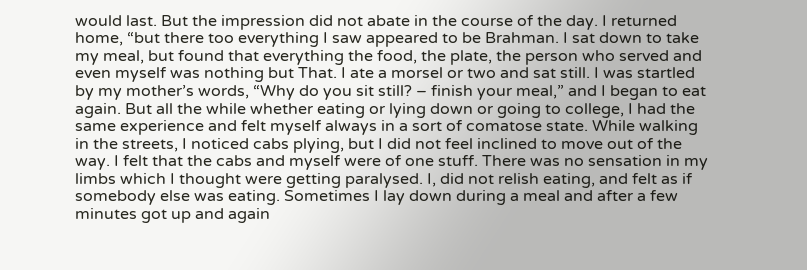would last. But the impression did not abate in the course of the day. I returned home, “but there too everything I saw appeared to be Brahman. I sat down to take my meal, but found that everything the food, the plate, the person who served and even myself was nothing but That. I ate a morsel or two and sat still. I was startled by my mother’s words, “Why do you sit still? – finish your meal,” and I began to eat again. But all the while whether eating or lying down or going to college, I had the same experience and felt myself always in a sort of comatose state. While walking in the streets, I noticed cabs plying, but I did not feel inclined to move out of the way. I felt that the cabs and myself were of one stuff. There was no sensation in my limbs which I thought were getting paralysed. I, did not relish eating, and felt as if somebody else was eating. Sometimes I lay down during a meal and after a few minutes got up and again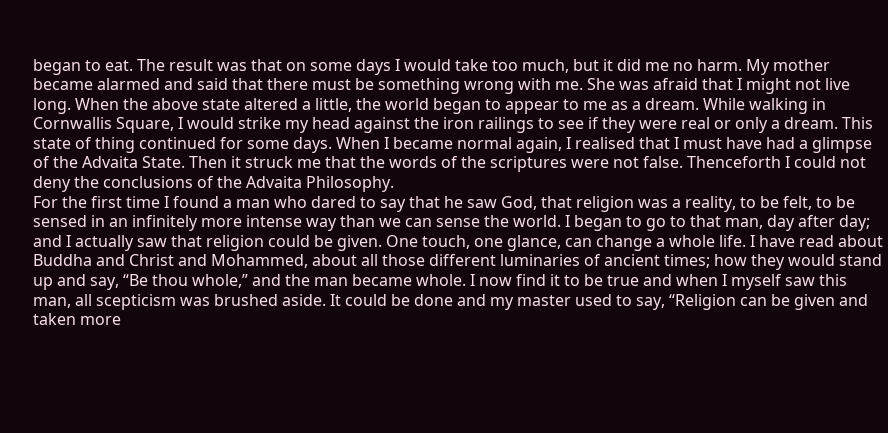began to eat. The result was that on some days I would take too much, but it did me no harm. My mother became alarmed and said that there must be something wrong with me. She was afraid that I might not live long. When the above state altered a little, the world began to appear to me as a dream. While walking in Cornwallis Square, I would strike my head against the iron railings to see if they were real or only a dream. This state of thing continued for some days. When I became normal again, I realised that I must have had a glimpse of the Advaita State. Then it struck me that the words of the scriptures were not false. Thenceforth I could not deny the conclusions of the Advaita Philosophy.
For the first time I found a man who dared to say that he saw God, that religion was a reality, to be felt, to be sensed in an infinitely more intense way than we can sense the world. I began to go to that man, day after day; and I actually saw that religion could be given. One touch, one glance, can change a whole life. I have read about Buddha and Christ and Mohammed, about all those different luminaries of ancient times; how they would stand up and say, “Be thou whole,” and the man became whole. I now find it to be true and when I myself saw this man, all scepticism was brushed aside. It could be done and my master used to say, “Religion can be given and taken more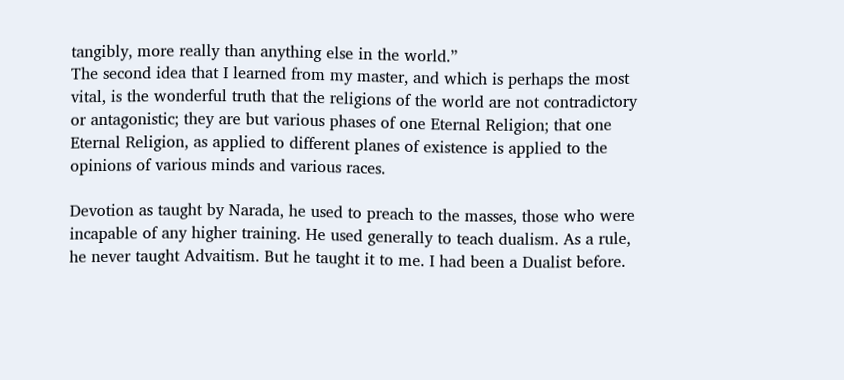tangibly, more really than anything else in the world.”
The second idea that I learned from my master, and which is perhaps the most vital, is the wonderful truth that the religions of the world are not contradictory or antagonistic; they are but various phases of one Eternal Religion; that one Eternal Religion, as applied to different planes of existence is applied to the opinions of various minds and various races.

Devotion as taught by Narada, he used to preach to the masses, those who were incapable of any higher training. He used generally to teach dualism. As a rule, he never taught Advaitism. But he taught it to me. I had been a Dualist before.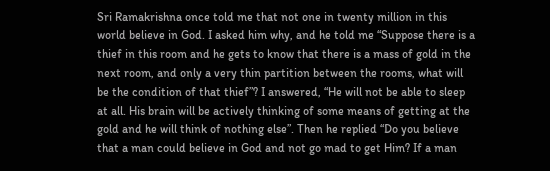Sri Ramakrishna once told me that not one in twenty million in this world believe in God. I asked him why, and he told me “Suppose there is a thief in this room and he gets to know that there is a mass of gold in the next room, and only a very thin partition between the rooms, what will be the condition of that thief”? I answered, “He will not be able to sleep at all. His brain will be actively thinking of some means of getting at the gold and he will think of nothing else”. Then he replied “Do you believe that a man could believe in God and not go mad to get Him? If a man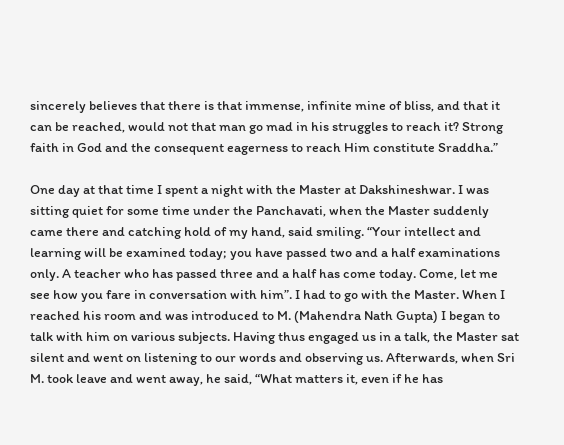sincerely believes that there is that immense, infinite mine of bliss, and that it can be reached, would not that man go mad in his struggles to reach it? Strong faith in God and the consequent eagerness to reach Him constitute Sraddha.”

One day at that time I spent a night with the Master at Dakshineshwar. I was sitting quiet for some time under the Panchavati, when the Master suddenly came there and catching hold of my hand, said smiling. “Your intellect and learning will be examined today; you have passed two and a half examinations only. A teacher who has passed three and a half has come today. Come, let me see how you fare in conversation with him”. I had to go with the Master. When I reached his room and was introduced to M. (Mahendra Nath Gupta) I began to talk with him on various subjects. Having thus engaged us in a talk, the Master sat silent and went on listening to our words and observing us. Afterwards, when Sri M. took leave and went away, he said, “What matters it, even if he has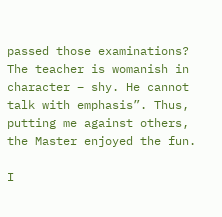passed those examinations? The teacher is womanish in character – shy. He cannot talk with emphasis”. Thus, putting me against others, the Master enjoyed the fun.

I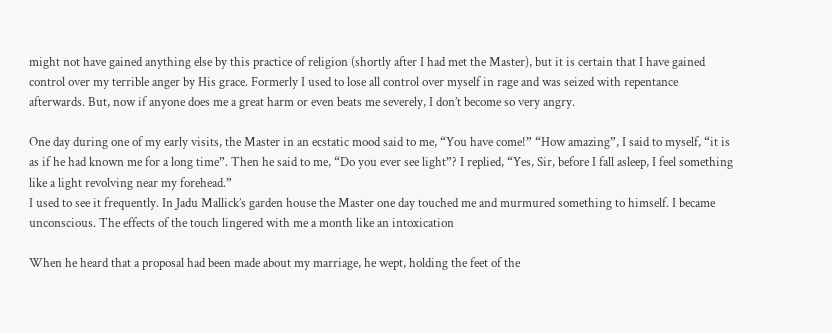might not have gained anything else by this practice of religion (shortly after I had met the Master), but it is certain that I have gained control over my terrible anger by His grace. Formerly I used to lose all control over myself in rage and was seized with repentance afterwards. But, now if anyone does me a great harm or even beats me severely, I don’t become so very angry.

One day during one of my early visits, the Master in an ecstatic mood said to me, “You have come!” “How amazing”, I said to myself, “it is as if he had known me for a long time”. Then he said to me, “Do you ever see light”? I replied, “Yes, Sir, before I fall asleep, I feel something like a light revolving near my forehead.”
I used to see it frequently. In Jadu Mallick’s garden house the Master one day touched me and murmured something to himself. I became unconscious. The effects of the touch lingered with me a month like an intoxication

When he heard that a proposal had been made about my marriage, he wept, holding the feet of the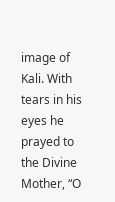image of Kali. With tears in his eyes he prayed to the Divine Mother, “O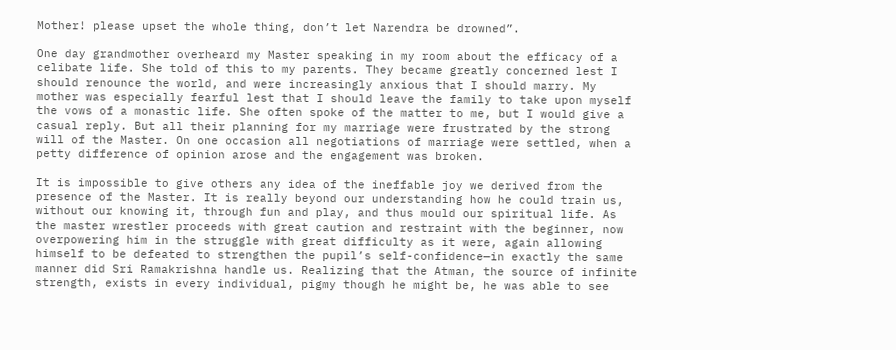Mother! please upset the whole thing, don’t let Narendra be drowned”.

One day grandmother overheard my Master speaking in my room about the efficacy of a celibate life. She told of this to my parents. They became greatly concerned lest I should renounce the world, and were increasingly anxious that I should marry. My mother was especially fearful lest that I should leave the family to take upon myself the vows of a monastic life. She often spoke of the matter to me, but I would give a casual reply. But all their planning for my marriage were frustrated by the strong will of the Master. On one occasion all negotiations of marriage were settled, when a petty difference of opinion arose and the engagement was broken.

It is impossible to give others any idea of the ineffable joy we derived from the presence of the Master. It is really beyond our understanding how he could train us, without our knowing it, through fun and play, and thus mould our spiritual life. As the master wrestler proceeds with great caution and restraint with the beginner, now overpowering him in the struggle with great difficulty as it were, again allowing himself to be defeated to strengthen the pupil’s self-confidence—in exactly the same manner did Sri Ramakrishna handle us. Realizing that the Atman, the source of infinite strength, exists in every individual, pigmy though he might be, he was able to see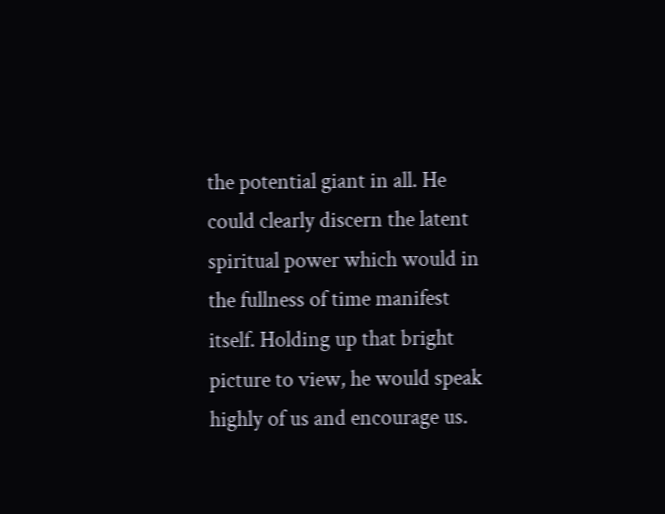the potential giant in all. He could clearly discern the latent spiritual power which would in the fullness of time manifest itself. Holding up that bright picture to view, he would speak highly of us and encourage us.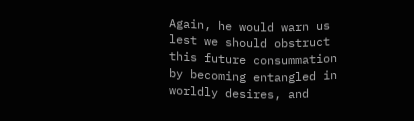Again, he would warn us lest we should obstruct this future consummation by becoming entangled in worldly desires, and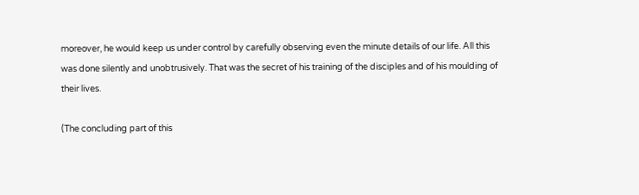moreover, he would keep us under control by carefully observing even the minute details of our life. All this was done silently and unobtrusively. That was the secret of his training of the disciples and of his moulding of their lives.

(The concluding part of this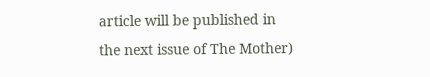article will be published in the next issue of The Mother)